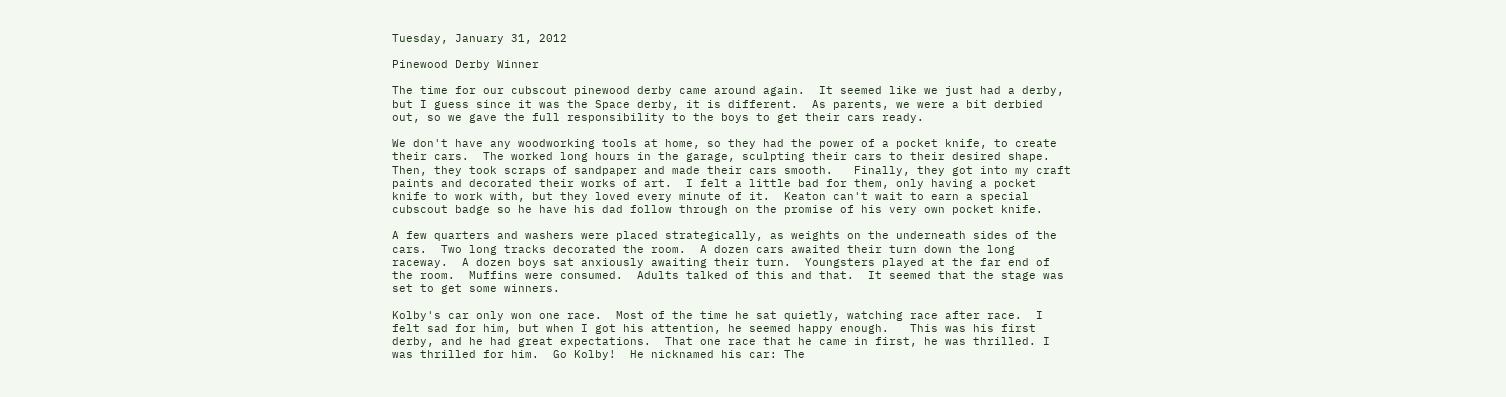Tuesday, January 31, 2012

Pinewood Derby Winner

The time for our cubscout pinewood derby came around again.  It seemed like we just had a derby, but I guess since it was the Space derby, it is different.  As parents, we were a bit derbied out, so we gave the full responsibility to the boys to get their cars ready.

We don't have any woodworking tools at home, so they had the power of a pocket knife, to create their cars.  The worked long hours in the garage, sculpting their cars to their desired shape.  Then, they took scraps of sandpaper and made their cars smooth.   Finally, they got into my craft paints and decorated their works of art.  I felt a little bad for them, only having a pocket knife to work with, but they loved every minute of it.  Keaton can't wait to earn a special cubscout badge so he have his dad follow through on the promise of his very own pocket knife.

A few quarters and washers were placed strategically, as weights on the underneath sides of the cars.  Two long tracks decorated the room.  A dozen cars awaited their turn down the long raceway.  A dozen boys sat anxiously awaiting their turn.  Youngsters played at the far end of the room.  Muffins were consumed.  Adults talked of this and that.  It seemed that the stage was set to get some winners.

Kolby's car only won one race.  Most of the time he sat quietly, watching race after race.  I felt sad for him, but when I got his attention, he seemed happy enough.   This was his first derby, and he had great expectations.  That one race that he came in first, he was thrilled. I was thrilled for him.  Go Kolby!  He nicknamed his car: The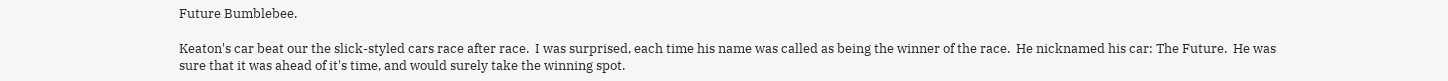Future Bumblebee.

Keaton's car beat our the slick-styled cars race after race.  I was surprised, each time his name was called as being the winner of the race.  He nicknamed his car: The Future.  He was sure that it was ahead of it's time, and would surely take the winning spot.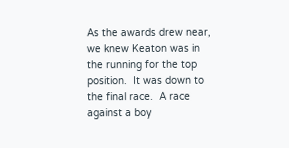As the awards drew near, we knew Keaton was in the running for the top position.  It was down to the final race.  A race against a boy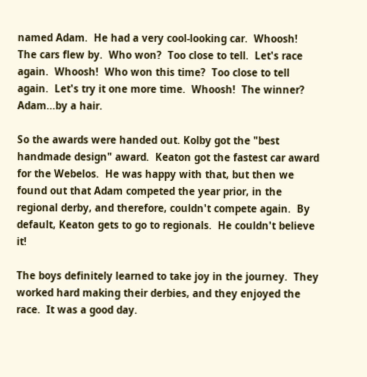named Adam.  He had a very cool-looking car.  Whoosh!  The cars flew by.  Who won?  Too close to tell.  Let's race again.  Whoosh!  Who won this time?  Too close to tell again.  Let's try it one more time.  Whoosh!  The winner?  Adam...by a hair.

So the awards were handed out. Kolby got the "best handmade design" award.  Keaton got the fastest car award for the Webelos.  He was happy with that, but then we found out that Adam competed the year prior, in the regional derby, and therefore, couldn't compete again.  By default, Keaton gets to go to regionals.  He couldn't believe it!

The boys definitely learned to take joy in the journey.  They worked hard making their derbies, and they enjoyed the race.  It was a good day.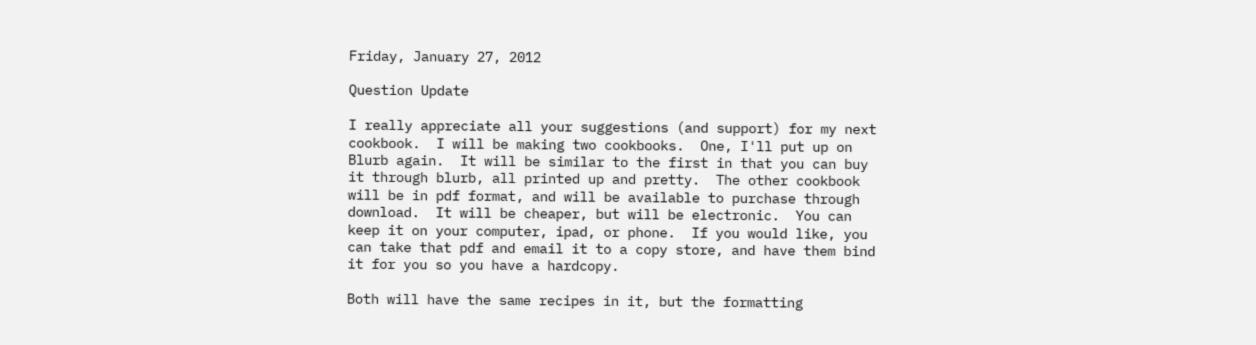Friday, January 27, 2012

Question Update

I really appreciate all your suggestions (and support) for my next cookbook.  I will be making two cookbooks.  One, I'll put up on Blurb again.  It will be similar to the first in that you can buy it through blurb, all printed up and pretty.  The other cookbook will be in pdf format, and will be available to purchase through download.  It will be cheaper, but will be electronic.  You can keep it on your computer, ipad, or phone.  If you would like, you can take that pdf and email it to a copy store, and have them bind it for you so you have a hardcopy.

Both will have the same recipes in it, but the formatting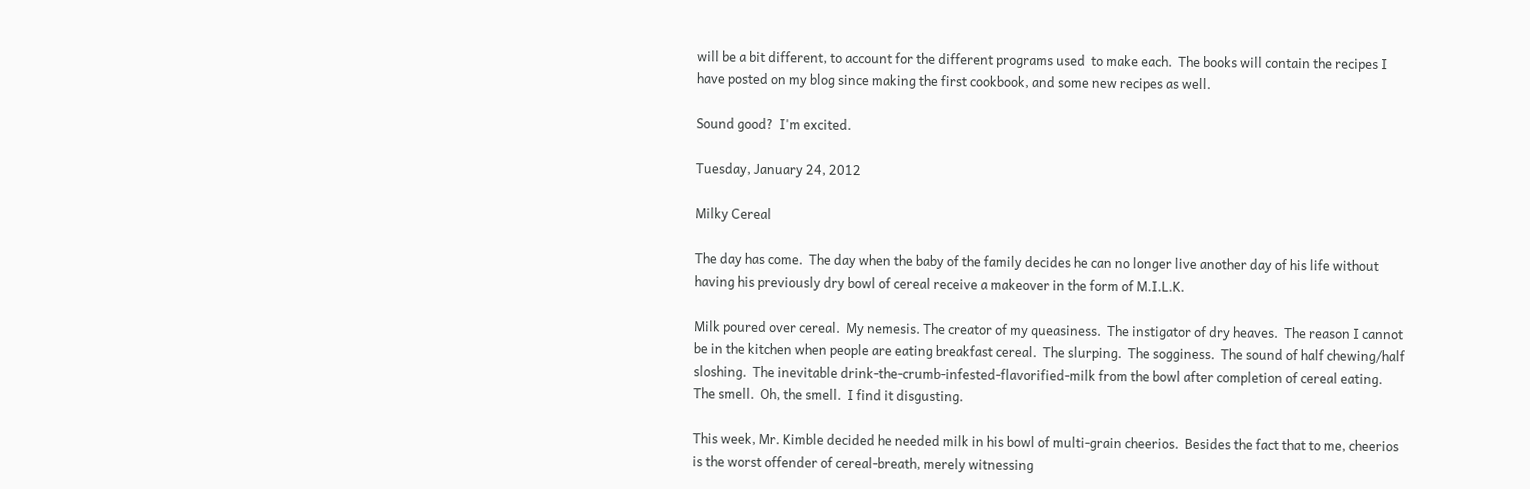will be a bit different, to account for the different programs used  to make each.  The books will contain the recipes I have posted on my blog since making the first cookbook, and some new recipes as well.

Sound good?  I'm excited.

Tuesday, January 24, 2012

Milky Cereal

The day has come.  The day when the baby of the family decides he can no longer live another day of his life without having his previously dry bowl of cereal receive a makeover in the form of M.I.L.K.

Milk poured over cereal.  My nemesis. The creator of my queasiness.  The instigator of dry heaves.  The reason I cannot be in the kitchen when people are eating breakfast cereal.  The slurping.  The sogginess.  The sound of half chewing/half sloshing.  The inevitable drink-the-crumb-infested-flavorified-milk from the bowl after completion of cereal eating.  The smell.  Oh, the smell.  I find it disgusting.

This week, Mr. Kimble decided he needed milk in his bowl of multi-grain cheerios.  Besides the fact that to me, cheerios is the worst offender of cereal-breath, merely witnessing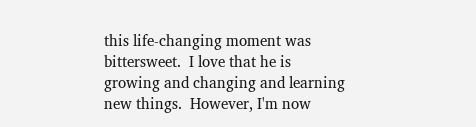this life-changing moment was bittersweet.  I love that he is growing and changing and learning new things.  However, I'm now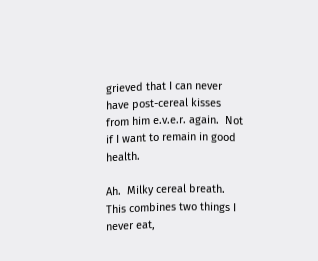grieved that I can never have post-cereal kisses from him e.v.e.r. again.  Not if I want to remain in good health.

Ah.  Milky cereal breath.  This combines two things I never eat,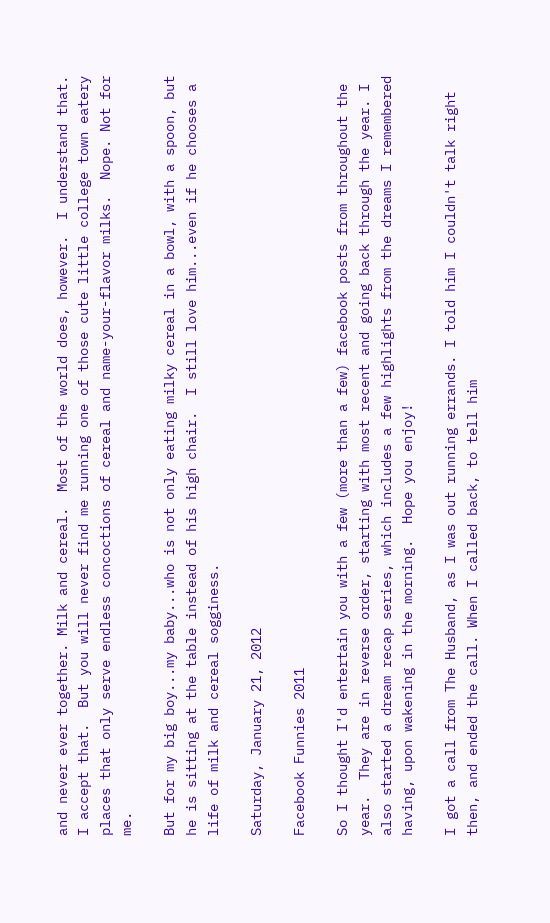and never ever together. Milk and cereal.  Most of the world does, however.  I understand that. I accept that.  But you will never find me running one of those cute little college town eatery places that only serve endless concoctions of cereal and name-your-flavor milks.  Nope. Not for me.

But for my big boy...my baby...who is not only eating milky cereal in a bowl, with a spoon, but he is sitting at the table instead of his high chair.  I still love him...even if he chooses a life of milk and cereal sogginess.

Saturday, January 21, 2012

Facebook Funnies 2011

So I thought I'd entertain you with a few (more than a few) facebook posts from throughout the year.  They are in reverse order, starting with most recent and going back through the year. I also started a dream recap series, which includes a few highlights from the dreams I remembered having, upon wakening in the morning.  Hope you enjoy!

I got a call from The Husband, as I was out running errands. I told him I couldn't talk right then, and ended the call. When I called back, to tell him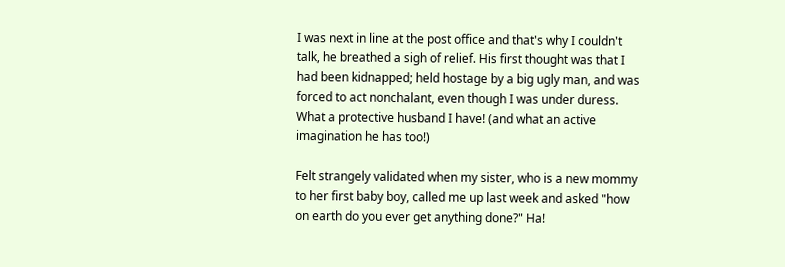I was next in line at the post office and that's why I couldn't talk, he breathed a sigh of relief. His first thought was that I had been kidnapped; held hostage by a big ugly man, and was forced to act nonchalant, even though I was under duress. What a protective husband I have! (and what an active imagination he has too!)

Felt strangely validated when my sister, who is a new mommy to her first baby boy, called me up last week and asked "how on earth do you ever get anything done?" Ha!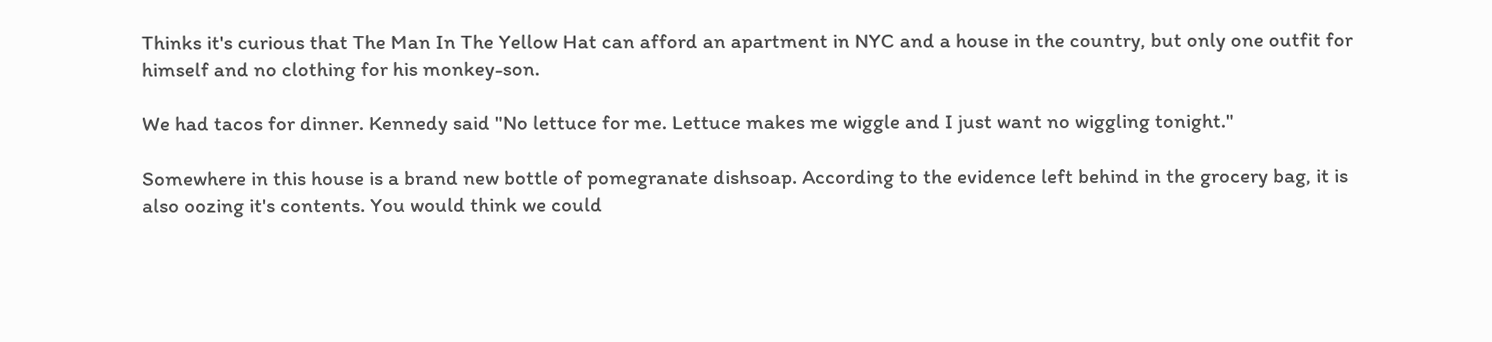Thinks it's curious that The Man In The Yellow Hat can afford an apartment in NYC and a house in the country, but only one outfit for himself and no clothing for his monkey-son.

We had tacos for dinner. Kennedy said "No lettuce for me. Lettuce makes me wiggle and I just want no wiggling tonight."

Somewhere in this house is a brand new bottle of pomegranate dishsoap. According to the evidence left behind in the grocery bag, it is also oozing it's contents. You would think we could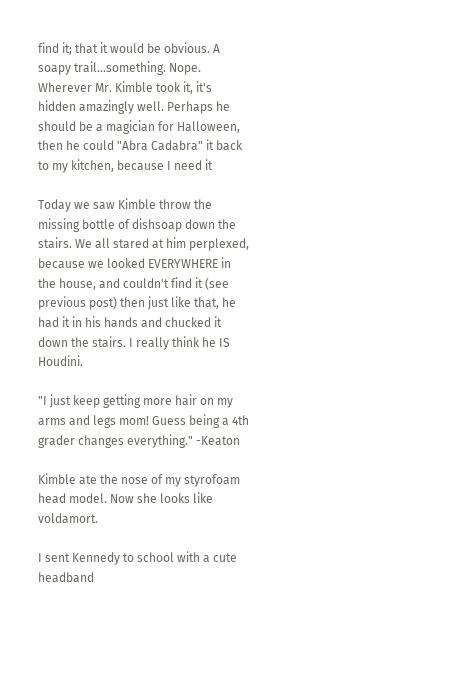find it; that it would be obvious. A soapy trail...something. Nope. Wherever Mr. Kimble took it, it's hidden amazingly well. Perhaps he should be a magician for Halloween, then he could "Abra Cadabra" it back to my kitchen, because I need it

Today we saw Kimble throw the missing bottle of dishsoap down the stairs. We all stared at him perplexed, because we looked EVERYWHERE in the house, and couldn't find it (see previous post) then just like that, he had it in his hands and chucked it down the stairs. I really think he IS Houdini.

"I just keep getting more hair on my arms and legs mom! Guess being a 4th grader changes everything." -Keaton

Kimble ate the nose of my styrofoam head model. Now she looks like voldamort.

I sent Kennedy to school with a cute headband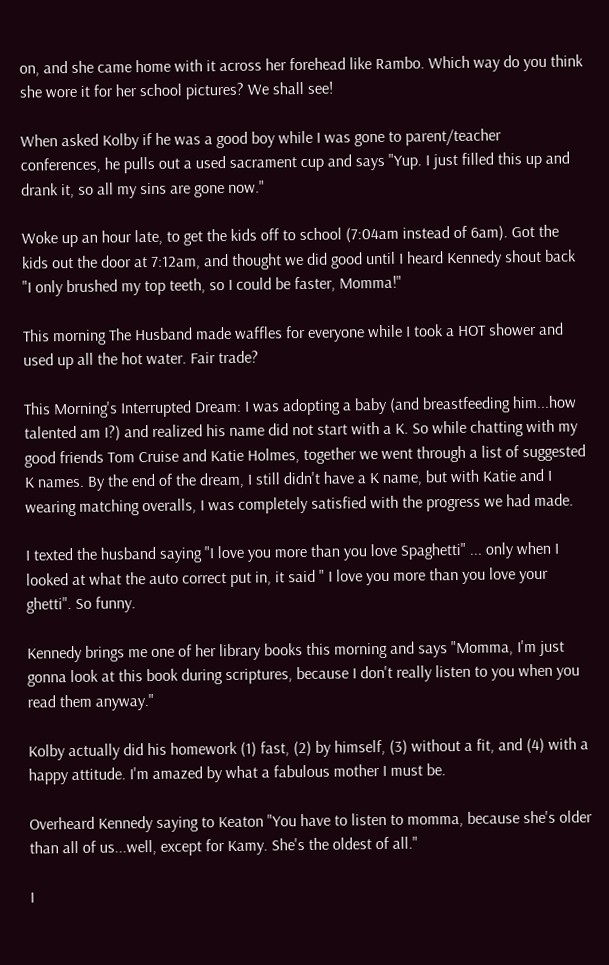on, and she came home with it across her forehead like Rambo. Which way do you think she wore it for her school pictures? We shall see!

When asked Kolby if he was a good boy while I was gone to parent/teacher conferences, he pulls out a used sacrament cup and says "Yup. I just filled this up and drank it, so all my sins are gone now."

Woke up an hour late, to get the kids off to school (7:04am instead of 6am). Got the kids out the door at 7:12am, and thought we did good until I heard Kennedy shout back "I only brushed my top teeth, so I could be faster, Momma!"

This morning The Husband made waffles for everyone while I took a HOT shower and used up all the hot water. Fair trade?

This Morning's Interrupted Dream: I was adopting a baby (and breastfeeding him...how talented am I?) and realized his name did not start with a K. So while chatting with my good friends Tom Cruise and Katie Holmes, together we went through a list of suggested K names. By the end of the dream, I still didn't have a K name, but with Katie and I wearing matching overalls, I was completely satisfied with the progress we had made.

I texted the husband saying "I love you more than you love Spaghetti" ... only when I looked at what the auto correct put in, it said " I love you more than you love your ghetti". So funny.

Kennedy brings me one of her library books this morning and says "Momma, I'm just gonna look at this book during scriptures, because I don't really listen to you when you read them anyway."

Kolby actually did his homework (1) fast, (2) by himself, (3) without a fit, and (4) with a happy attitude. I'm amazed by what a fabulous mother I must be.

Overheard Kennedy saying to Keaton "You have to listen to momma, because she's older than all of us...well, except for Kamy. She's the oldest of all."

I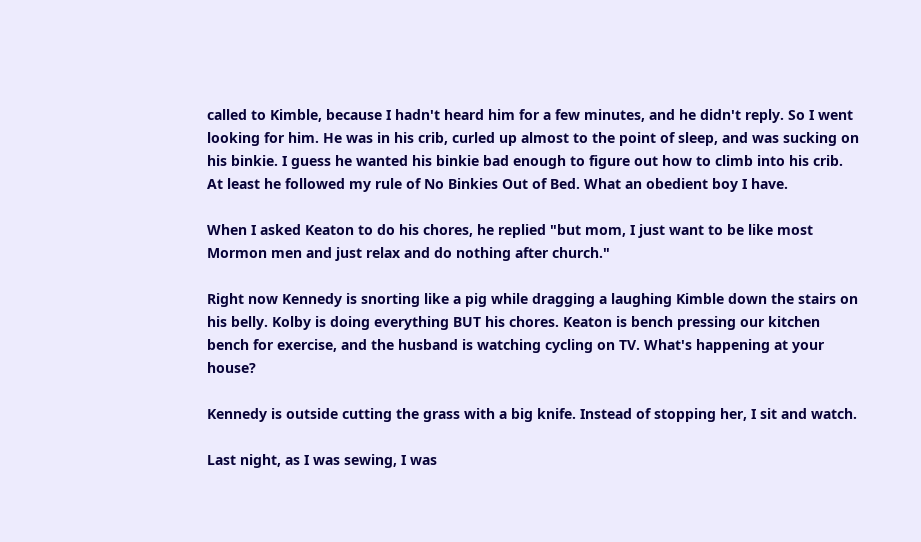called to Kimble, because I hadn't heard him for a few minutes, and he didn't reply. So I went looking for him. He was in his crib, curled up almost to the point of sleep, and was sucking on his binkie. I guess he wanted his binkie bad enough to figure out how to climb into his crib. At least he followed my rule of No Binkies Out of Bed. What an obedient boy I have.

When I asked Keaton to do his chores, he replied "but mom, I just want to be like most Mormon men and just relax and do nothing after church."

Right now Kennedy is snorting like a pig while dragging a laughing Kimble down the stairs on his belly. Kolby is doing everything BUT his chores. Keaton is bench pressing our kitchen bench for exercise, and the husband is watching cycling on TV. What's happening at your house?

Kennedy is outside cutting the grass with a big knife. Instead of stopping her, I sit and watch.

Last night, as I was sewing, I was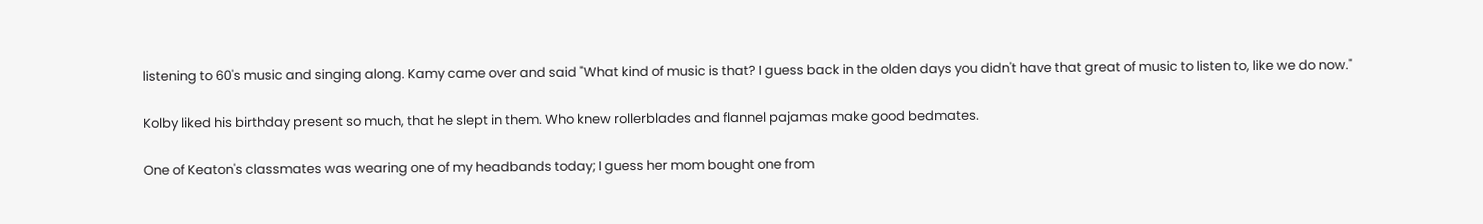listening to 60's music and singing along. Kamy came over and said "What kind of music is that? I guess back in the olden days you didn't have that great of music to listen to, like we do now."

Kolby liked his birthday present so much, that he slept in them. Who knew rollerblades and flannel pajamas make good bedmates.

One of Keaton's classmates was wearing one of my headbands today; I guess her mom bought one from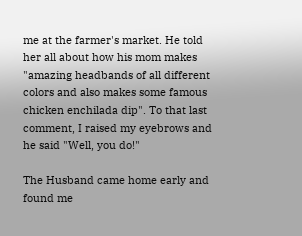me at the farmer's market. He told her all about how his mom makes "amazing headbands of all different colors and also makes some famous chicken enchilada dip". To that last comment, I raised my eyebrows and he said "Well, you do!"

The Husband came home early and found me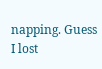napping. Guess I lost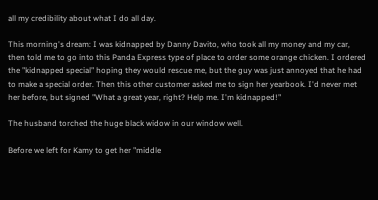all my credibility about what I do all day.

This morning's dream: I was kidnapped by Danny Davito, who took all my money and my car, then told me to go into this Panda Express type of place to order some orange chicken. I ordered the "kidnapped special" hoping they would rescue me, but the guy was just annoyed that he had to make a special order. Then this other customer asked me to sign her yearbook. I'd never met her before, but signed "What a great year, right? Help me. I'm kidnapped!"

The husband torched the huge black widow in our window well.

Before we left for Kamy to get her "middle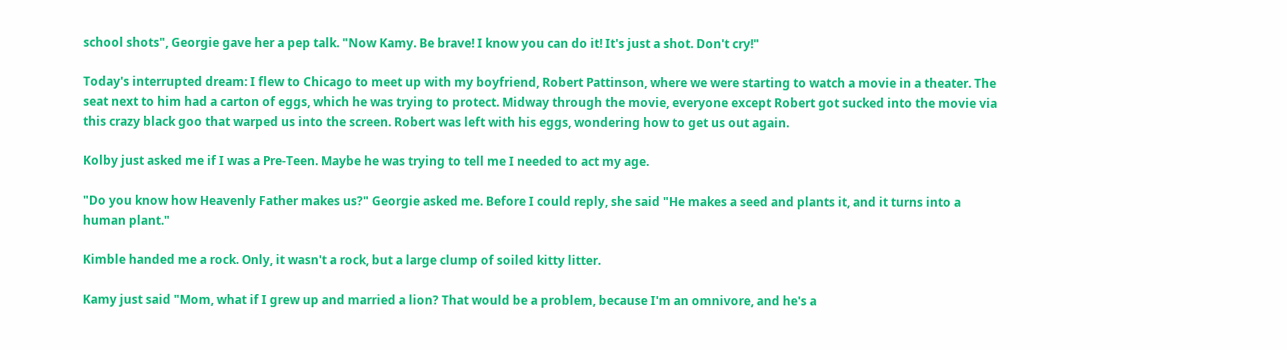school shots", Georgie gave her a pep talk. "Now Kamy. Be brave! I know you can do it! It's just a shot. Don't cry!"

Today's interrupted dream: I flew to Chicago to meet up with my boyfriend, Robert Pattinson, where we were starting to watch a movie in a theater. The seat next to him had a carton of eggs, which he was trying to protect. Midway through the movie, everyone except Robert got sucked into the movie via this crazy black goo that warped us into the screen. Robert was left with his eggs, wondering how to get us out again.

Kolby just asked me if I was a Pre-Teen. Maybe he was trying to tell me I needed to act my age.

"Do you know how Heavenly Father makes us?" Georgie asked me. Before I could reply, she said "He makes a seed and plants it, and it turns into a human plant."

Kimble handed me a rock. Only, it wasn't a rock, but a large clump of soiled kitty litter.

Kamy just said "Mom, what if I grew up and married a lion? That would be a problem, because I'm an omnivore, and he's a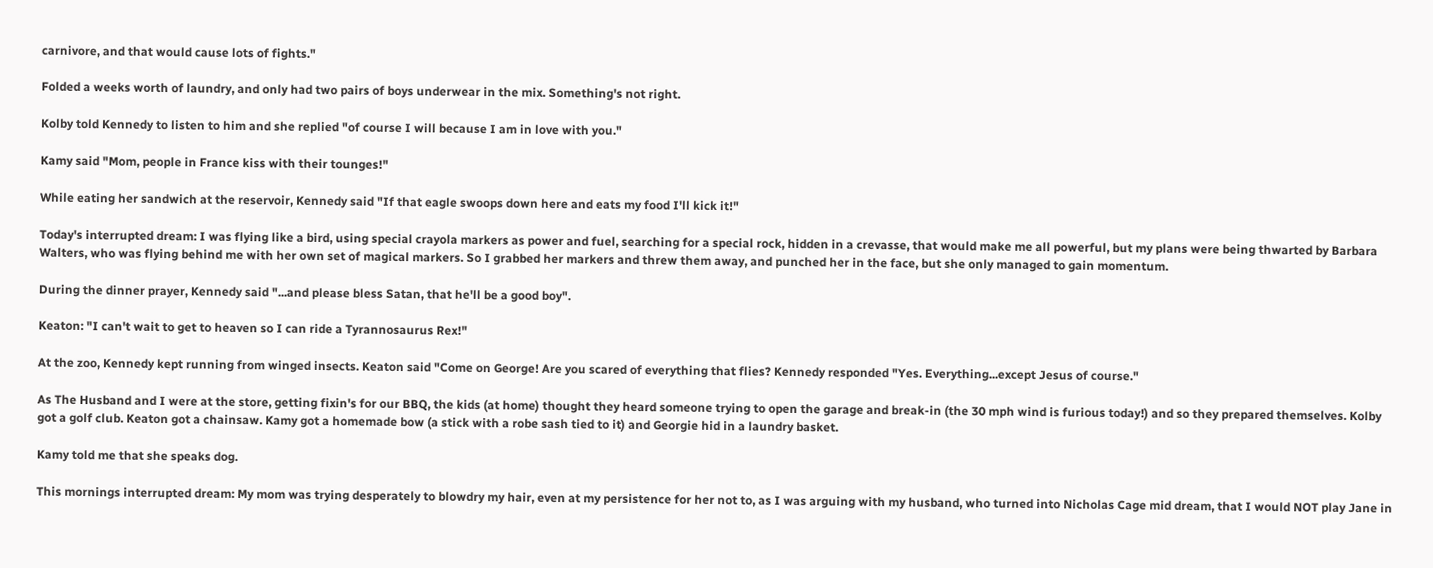carnivore, and that would cause lots of fights."

Folded a weeks worth of laundry, and only had two pairs of boys underwear in the mix. Something's not right.

Kolby told Kennedy to listen to him and she replied "of course I will because I am in love with you."

Kamy said "Mom, people in France kiss with their tounges!"

While eating her sandwich at the reservoir, Kennedy said "If that eagle swoops down here and eats my food I'll kick it!"

Today's interrupted dream: I was flying like a bird, using special crayola markers as power and fuel, searching for a special rock, hidden in a crevasse, that would make me all powerful, but my plans were being thwarted by Barbara Walters, who was flying behind me with her own set of magical markers. So I grabbed her markers and threw them away, and punched her in the face, but she only managed to gain momentum.

During the dinner prayer, Kennedy said "...and please bless Satan, that he'll be a good boy".

Keaton: "I can't wait to get to heaven so I can ride a Tyrannosaurus Rex!"

At the zoo, Kennedy kept running from winged insects. Keaton said "Come on George! Are you scared of everything that flies? Kennedy responded "Yes. Everything...except Jesus of course."

As The Husband and I were at the store, getting fixin's for our BBQ, the kids (at home) thought they heard someone trying to open the garage and break-in (the 30 mph wind is furious today!) and so they prepared themselves. Kolby got a golf club. Keaton got a chainsaw. Kamy got a homemade bow (a stick with a robe sash tied to it) and Georgie hid in a laundry basket.

Kamy told me that she speaks dog.

This mornings interrupted dream: My mom was trying desperately to blowdry my hair, even at my persistence for her not to, as I was arguing with my husband, who turned into Nicholas Cage mid dream, that I would NOT play Jane in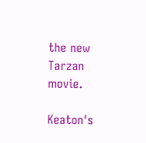the new Tarzan movie.

Keaton's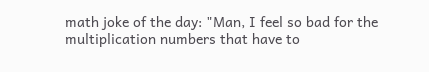math joke of the day: "Man, I feel so bad for the multiplication numbers that have to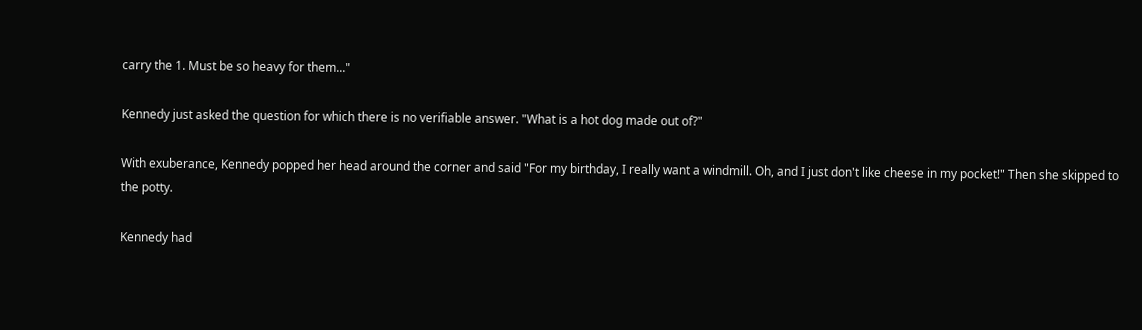carry the 1. Must be so heavy for them..."

Kennedy just asked the question for which there is no verifiable answer. "What is a hot dog made out of?"

With exuberance, Kennedy popped her head around the corner and said "For my birthday, I really want a windmill. Oh, and I just don't like cheese in my pocket!" Then she skipped to the potty.

Kennedy had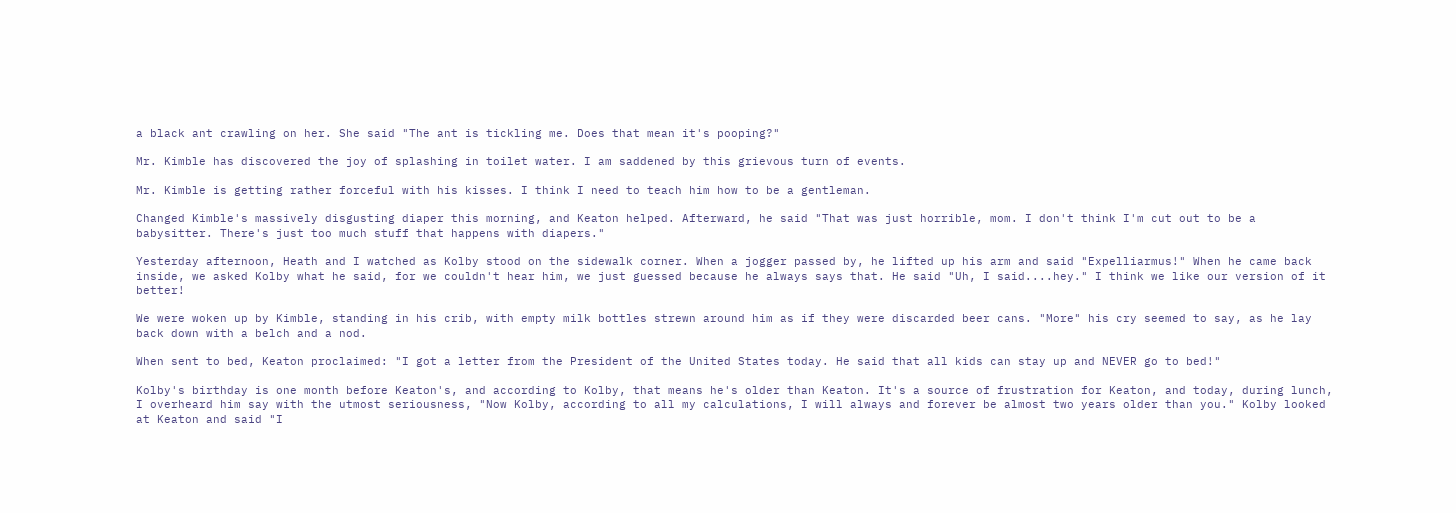a black ant crawling on her. She said "The ant is tickling me. Does that mean it's pooping?"

Mr. Kimble has discovered the joy of splashing in toilet water. I am saddened by this grievous turn of events.

Mr. Kimble is getting rather forceful with his kisses. I think I need to teach him how to be a gentleman.

Changed Kimble's massively disgusting diaper this morning, and Keaton helped. Afterward, he said "That was just horrible, mom. I don't think I'm cut out to be a babysitter. There's just too much stuff that happens with diapers."

Yesterday afternoon, Heath and I watched as Kolby stood on the sidewalk corner. When a jogger passed by, he lifted up his arm and said "Expelliarmus!" When he came back inside, we asked Kolby what he said, for we couldn't hear him, we just guessed because he always says that. He said "Uh, I said....hey." I think we like our version of it better!

We were woken up by Kimble, standing in his crib, with empty milk bottles strewn around him as if they were discarded beer cans. "More" his cry seemed to say, as he lay back down with a belch and a nod.

When sent to bed, Keaton proclaimed: "I got a letter from the President of the United States today. He said that all kids can stay up and NEVER go to bed!"

Kolby's birthday is one month before Keaton's, and according to Kolby, that means he's older than Keaton. It's a source of frustration for Keaton, and today, during lunch, I overheard him say with the utmost seriousness, "Now Kolby, according to all my calculations, I will always and forever be almost two years older than you." Kolby looked at Keaton and said "I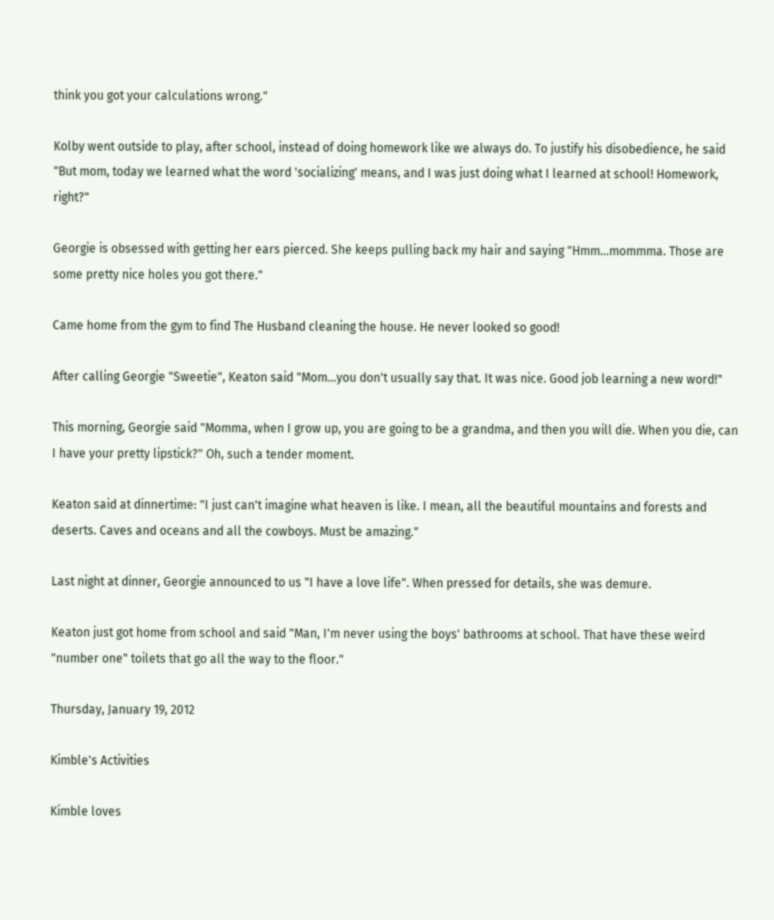think you got your calculations wrong."

Kolby went outside to play, after school, instead of doing homework like we always do. To justify his disobedience, he said "But mom, today we learned what the word 'socializing' means, and I was just doing what I learned at school! Homework, right?"

Georgie is obsessed with getting her ears pierced. She keeps pulling back my hair and saying "Hmm...mommma. Those are some pretty nice holes you got there."

Came home from the gym to find The Husband cleaning the house. He never looked so good!

After calling Georgie "Sweetie", Keaton said "Mom...you don't usually say that. It was nice. Good job learning a new word!"

This morning, Georgie said "Momma, when I grow up, you are going to be a grandma, and then you will die. When you die, can I have your pretty lipstick?" Oh, such a tender moment.

Keaton said at dinnertime: "I just can't imagine what heaven is like. I mean, all the beautiful mountains and forests and deserts. Caves and oceans and all the cowboys. Must be amazing."

Last night at dinner, Georgie announced to us "I have a love life". When pressed for details, she was demure.

Keaton just got home from school and said "Man, I'm never using the boys' bathrooms at school. That have these weird "number one" toilets that go all the way to the floor."

Thursday, January 19, 2012

Kimble's Activities

Kimble loves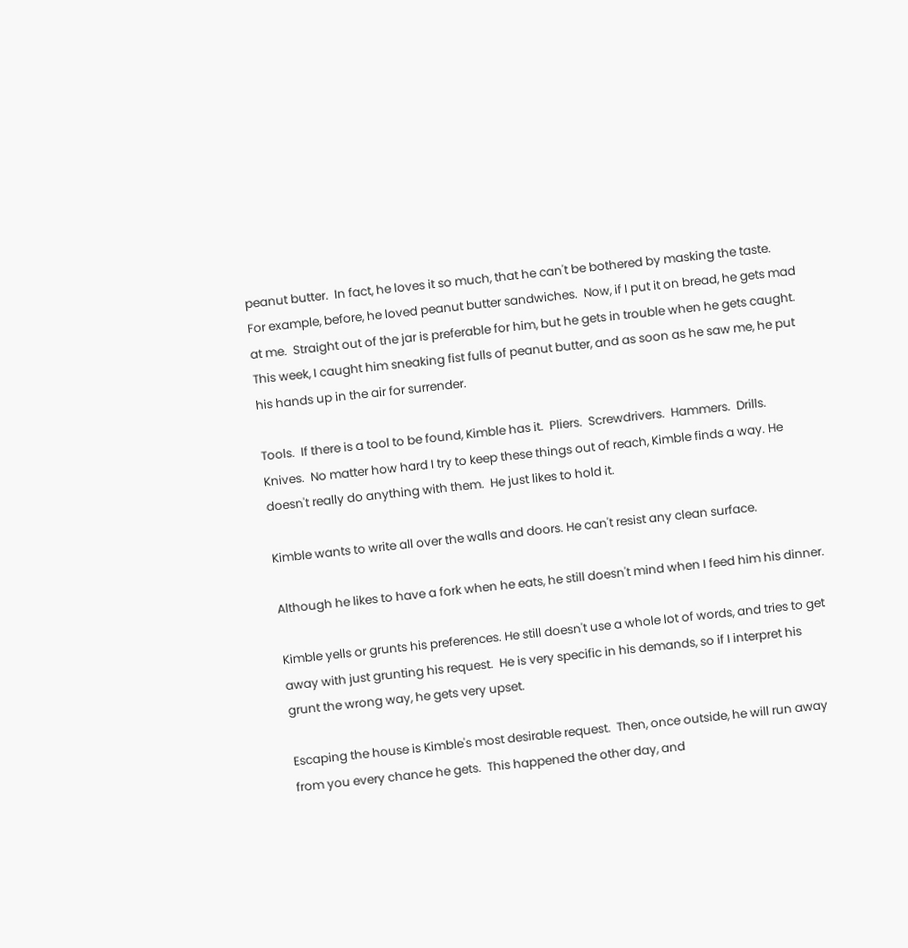peanut butter.  In fact, he loves it so much, that he can't be bothered by masking the taste.  For example, before, he loved peanut butter sandwiches.  Now, if I put it on bread, he gets mad at me.  Straight out of the jar is preferable for him, but he gets in trouble when he gets caught. This week, I caught him sneaking fist fulls of peanut butter, and as soon as he saw me, he put his hands up in the air for surrender.

Tools.  If there is a tool to be found, Kimble has it.  Pliers.  Screwdrivers.  Hammers.  Drills.  Knives.  No matter how hard I try to keep these things out of reach, Kimble finds a way. He doesn't really do anything with them.  He just likes to hold it.

Kimble wants to write all over the walls and doors. He can't resist any clean surface.

Although he likes to have a fork when he eats, he still doesn't mind when I feed him his dinner.

Kimble yells or grunts his preferences. He still doesn't use a whole lot of words, and tries to get away with just grunting his request.  He is very specific in his demands, so if I interpret his grunt the wrong way, he gets very upset.

Escaping the house is Kimble's most desirable request.  Then, once outside, he will run away from you every chance he gets.  This happened the other day, and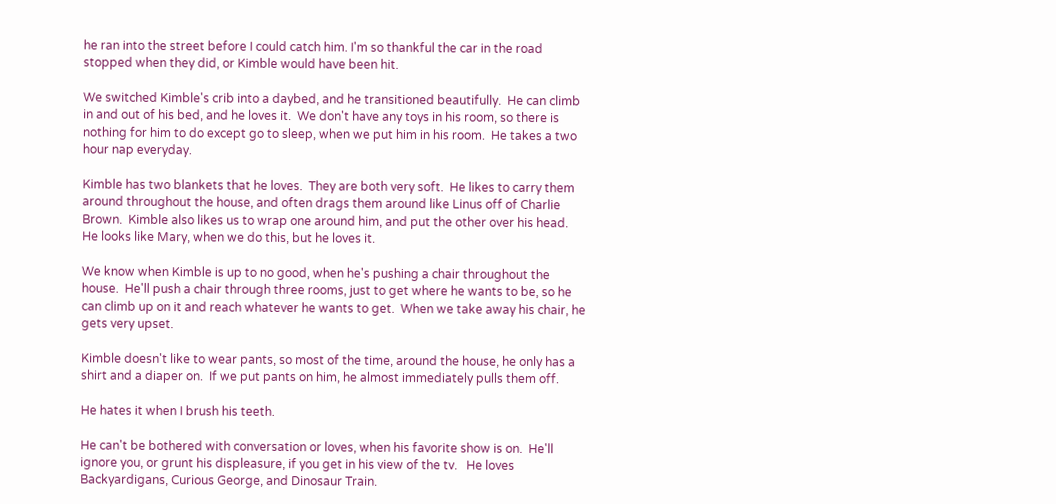he ran into the street before I could catch him. I'm so thankful the car in the road stopped when they did, or Kimble would have been hit.

We switched Kimble's crib into a daybed, and he transitioned beautifully.  He can climb in and out of his bed, and he loves it.  We don't have any toys in his room, so there is nothing for him to do except go to sleep, when we put him in his room.  He takes a two hour nap everyday.

Kimble has two blankets that he loves.  They are both very soft.  He likes to carry them around throughout the house, and often drags them around like Linus off of Charlie Brown.  Kimble also likes us to wrap one around him, and put the other over his head.  He looks like Mary, when we do this, but he loves it.

We know when Kimble is up to no good, when he's pushing a chair throughout the house.  He'll push a chair through three rooms, just to get where he wants to be, so he can climb up on it and reach whatever he wants to get.  When we take away his chair, he gets very upset.

Kimble doesn't like to wear pants, so most of the time, around the house, he only has a shirt and a diaper on.  If we put pants on him, he almost immediately pulls them off.

He hates it when I brush his teeth.

He can't be bothered with conversation or loves, when his favorite show is on.  He'll ignore you, or grunt his displeasure, if you get in his view of the tv.   He loves Backyardigans, Curious George, and Dinosaur Train.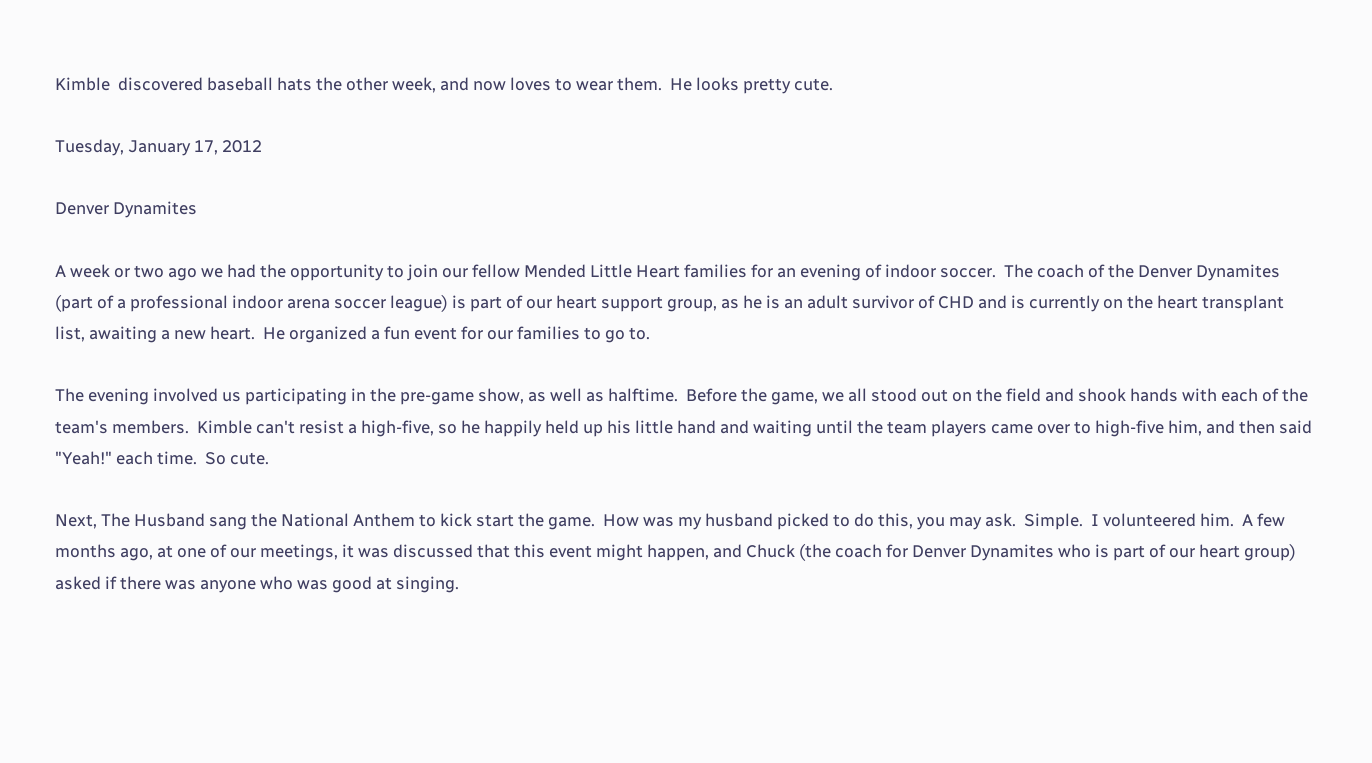Kimble  discovered baseball hats the other week, and now loves to wear them.  He looks pretty cute.

Tuesday, January 17, 2012

Denver Dynamites

A week or two ago we had the opportunity to join our fellow Mended Little Heart families for an evening of indoor soccer.  The coach of the Denver Dynamites (part of a professional indoor arena soccer league) is part of our heart support group, as he is an adult survivor of CHD and is currently on the heart transplant list, awaiting a new heart.  He organized a fun event for our families to go to.

The evening involved us participating in the pre-game show, as well as halftime.  Before the game, we all stood out on the field and shook hands with each of the team's members.  Kimble can't resist a high-five, so he happily held up his little hand and waiting until the team players came over to high-five him, and then said "Yeah!" each time.  So cute.

Next, The Husband sang the National Anthem to kick start the game.  How was my husband picked to do this, you may ask.  Simple.  I volunteered him.  A few months ago, at one of our meetings, it was discussed that this event might happen, and Chuck (the coach for Denver Dynamites who is part of our heart group) asked if there was anyone who was good at singing.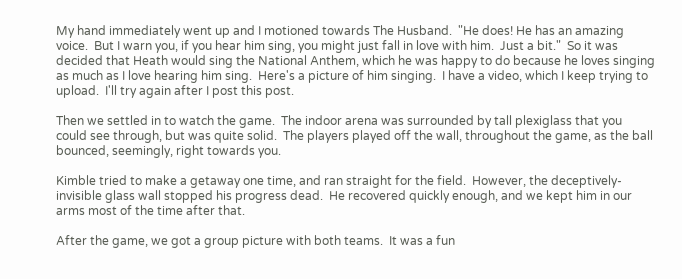My hand immediately went up and I motioned towards The Husband.  "He does! He has an amazing voice.  But I warn you, if you hear him sing, you might just fall in love with him.  Just a bit."  So it was  decided that Heath would sing the National Anthem, which he was happy to do because he loves singing as much as I love hearing him sing.  Here's a picture of him singing.  I have a video, which I keep trying to upload.  I'll try again after I post this post.

Then we settled in to watch the game.  The indoor arena was surrounded by tall plexiglass that you could see through, but was quite solid.  The players played off the wall, throughout the game, as the ball bounced, seemingly, right towards you.

Kimble tried to make a getaway one time, and ran straight for the field.  However, the deceptively-invisible glass wall stopped his progress dead.  He recovered quickly enough, and we kept him in our arms most of the time after that.

After the game, we got a group picture with both teams.  It was a fun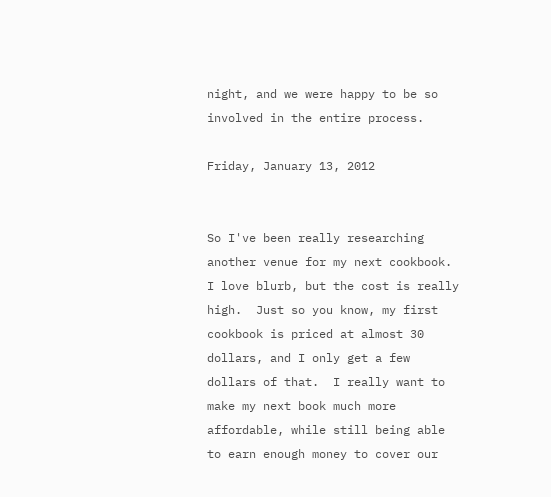night, and we were happy to be so involved in the entire process.

Friday, January 13, 2012


So I've been really researching another venue for my next cookbook.  I love blurb, but the cost is really high.  Just so you know, my first cookbook is priced at almost 30 dollars, and I only get a few dollars of that.  I really want to make my next book much more affordable, while still being able to earn enough money to cover our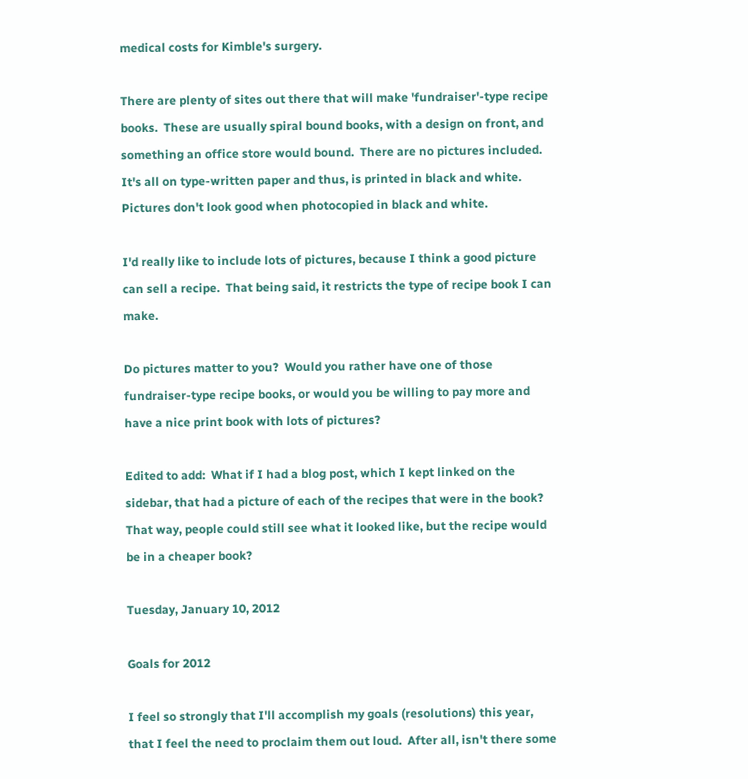medical costs for Kimble's surgery.

There are plenty of sites out there that will make 'fundraiser'-type recipe books.  These are usually spiral bound books, with a design on front, and something an office store would bound.  There are no pictures included.  It's all on type-written paper and thus, is printed in black and white.  Pictures don't look good when photocopied in black and white.

I'd really like to include lots of pictures, because I think a good picture can sell a recipe.  That being said, it restricts the type of recipe book I can make.

Do pictures matter to you?  Would you rather have one of those fundraiser-type recipe books, or would you be willing to pay more and have a nice print book with lots of pictures?

Edited to add:  What if I had a blog post, which I kept linked on the sidebar, that had a picture of each of the recipes that were in the book?  That way, people could still see what it looked like, but the recipe would be in a cheaper book?

Tuesday, January 10, 2012

Goals for 2012

I feel so strongly that I'll accomplish my goals (resolutions) this year, that I feel the need to proclaim them out loud.  After all, isn't there some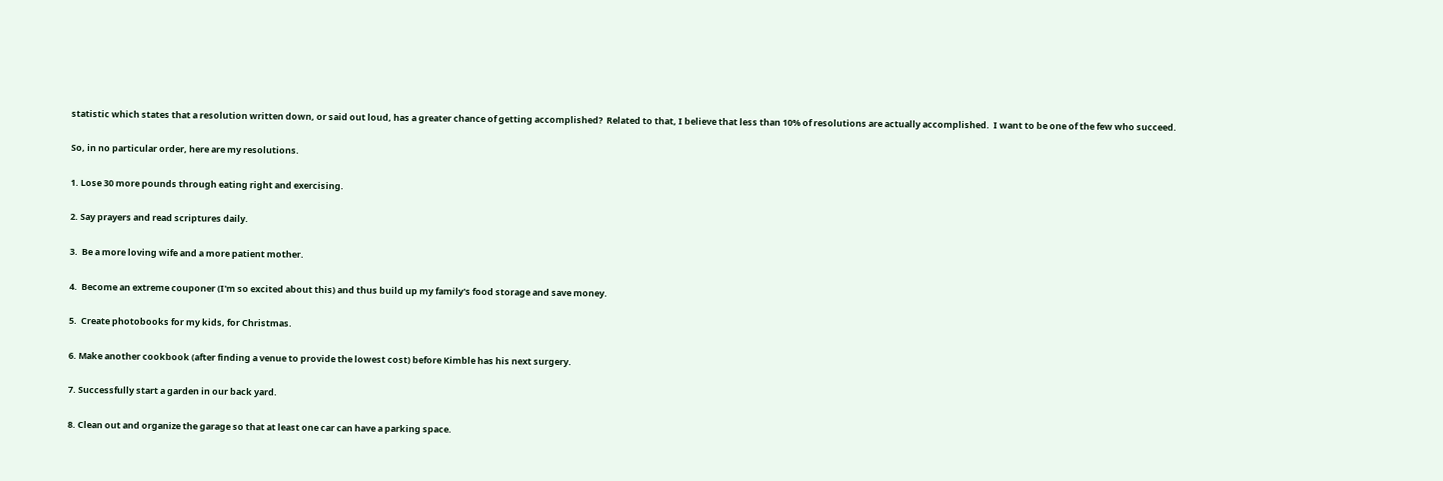statistic which states that a resolution written down, or said out loud, has a greater chance of getting accomplished?  Related to that, I believe that less than 10% of resolutions are actually accomplished.  I want to be one of the few who succeed.

So, in no particular order, here are my resolutions.

1. Lose 30 more pounds through eating right and exercising.

2. Say prayers and read scriptures daily.

3.  Be a more loving wife and a more patient mother.

4.  Become an extreme couponer (I'm so excited about this) and thus build up my family's food storage and save money.

5.  Create photobooks for my kids, for Christmas.

6. Make another cookbook (after finding a venue to provide the lowest cost) before Kimble has his next surgery.

7. Successfully start a garden in our back yard.

8. Clean out and organize the garage so that at least one car can have a parking space.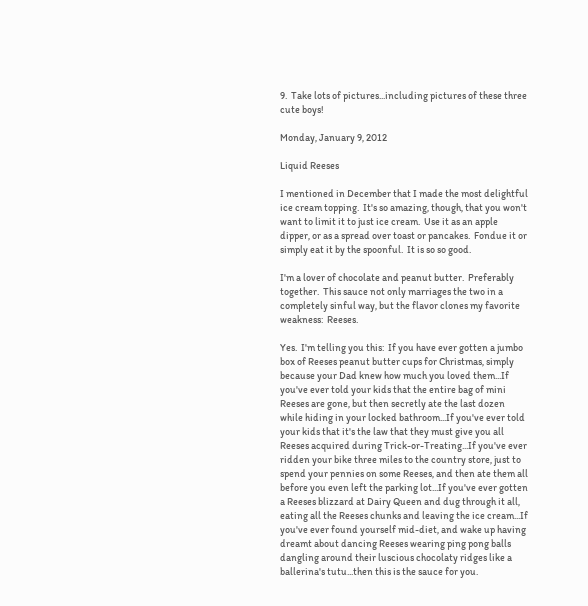9.  Take lots of pictures...including pictures of these three cute boys!

Monday, January 9, 2012

Liquid Reeses

I mentioned in December that I made the most delightful ice cream topping.  It's so amazing, though, that you won't want to limit it to just ice cream.  Use it as an apple dipper, or as a spread over toast or pancakes.  Fondue it or simply eat it by the spoonful.  It is so so good.

I'm a lover of chocolate and peanut butter.  Preferably together.  This sauce not only marriages the two in a completely sinful way, but the flavor clones my favorite weakness:  Reeses.

Yes.  I'm telling you this:  If you have ever gotten a jumbo box of Reeses peanut butter cups for Christmas, simply because your Dad knew how much you loved them...If you've ever told your kids that the entire bag of mini Reeses are gone, but then secretly ate the last dozen while hiding in your locked bathroom...If you've ever told your kids that it's the law that they must give you all Reeses acquired during Trick-or-Treating...If you've ever ridden your bike three miles to the country store, just to spend your pennies on some Reeses, and then ate them all before you even left the parking lot...If you've ever gotten a Reeses blizzard at Dairy Queen and dug through it all, eating all the Reeses chunks and leaving the ice cream...If you've ever found yourself mid-diet, and wake up having dreamt about dancing Reeses wearing ping pong balls dangling around their luscious chocolaty ridges like a ballerina's tutu...then this is the sauce for you.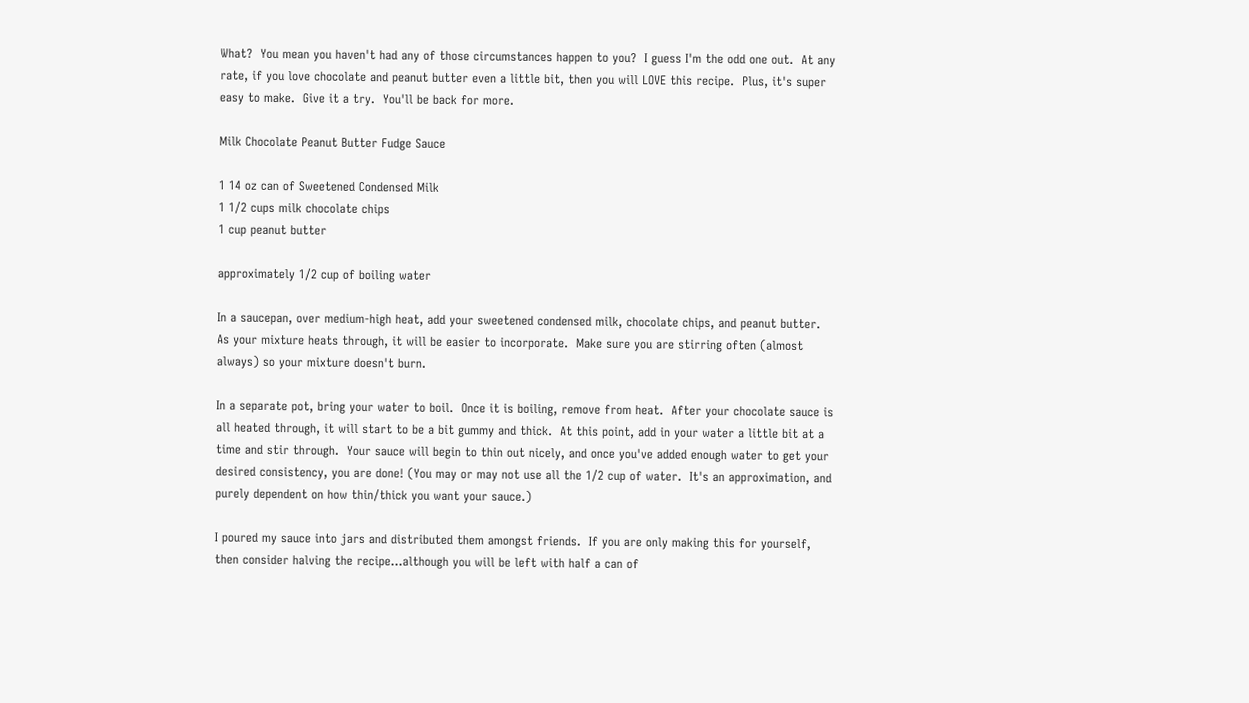What?  You mean you haven't had any of those circumstances happen to you?  I guess I'm the odd one out.  At any rate, if you love chocolate and peanut butter even a little bit, then you will LOVE this recipe.  Plus, it's super easy to make.  Give it a try.  You'll be back for more.

Milk Chocolate Peanut Butter Fudge Sauce

1 14 oz can of Sweetened Condensed Milk
1 1/2 cups milk chocolate chips
1 cup peanut butter

approximately 1/2 cup of boiling water

In a saucepan, over medium-high heat, add your sweetened condensed milk, chocolate chips, and peanut butter.  As your mixture heats through, it will be easier to incorporate.  Make sure you are stirring often (almost always) so your mixture doesn't burn.

In a separate pot, bring your water to boil.  Once it is boiling, remove from heat.  After your chocolate sauce is all heated through, it will start to be a bit gummy and thick.  At this point, add in your water a little bit at a time and stir through.  Your sauce will begin to thin out nicely, and once you've added enough water to get your desired consistency, you are done! (You may or may not use all the 1/2 cup of water.  It's an approximation, and purely dependent on how thin/thick you want your sauce.)

I poured my sauce into jars and distributed them amongst friends.  If you are only making this for yourself, then consider halving the recipe...although you will be left with half a can of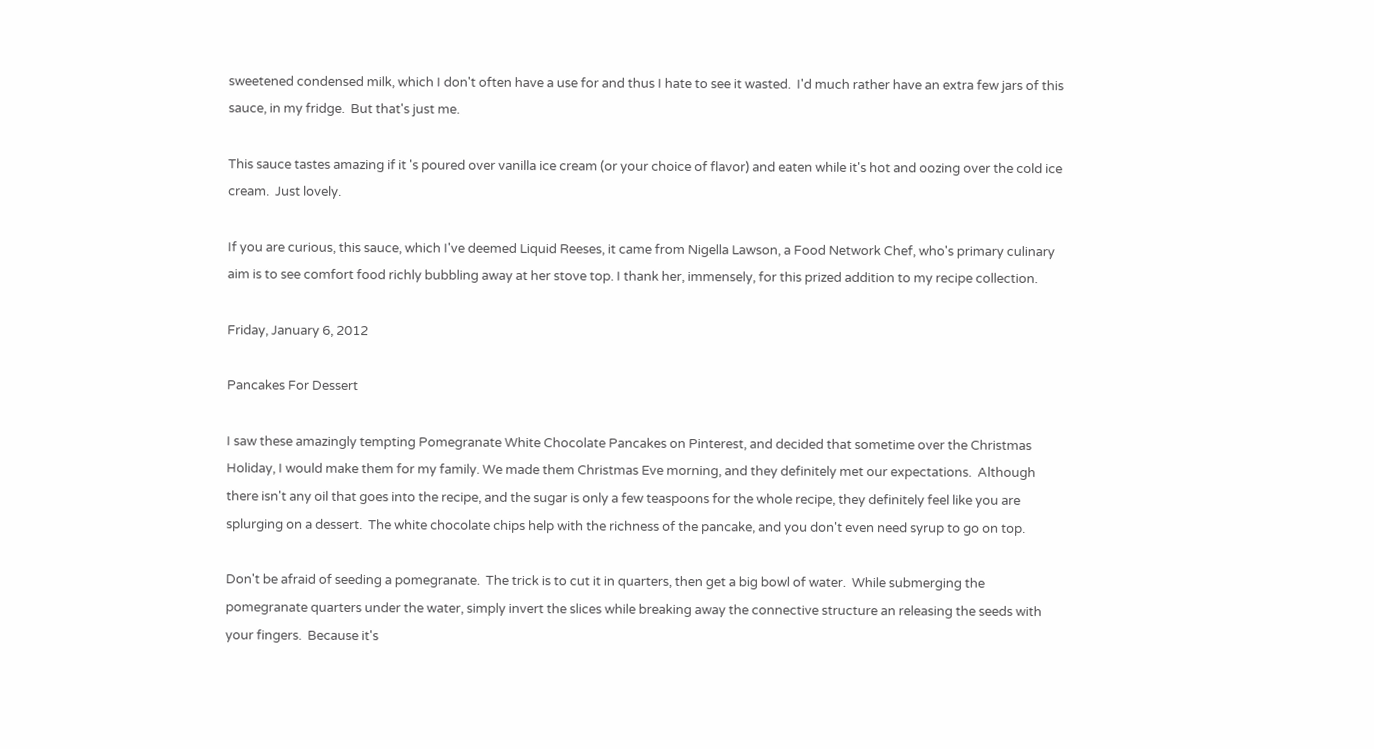sweetened condensed milk, which I don't often have a use for and thus I hate to see it wasted.  I'd much rather have an extra few jars of this sauce, in my fridge.  But that's just me.

This sauce tastes amazing if it 's poured over vanilla ice cream (or your choice of flavor) and eaten while it's hot and oozing over the cold ice cream.  Just lovely.

If you are curious, this sauce, which I've deemed Liquid Reeses, it came from Nigella Lawson, a Food Network Chef, who's primary culinary aim is to see comfort food richly bubbling away at her stove top. I thank her, immensely, for this prized addition to my recipe collection.

Friday, January 6, 2012

Pancakes For Dessert

I saw these amazingly tempting Pomegranate White Chocolate Pancakes on Pinterest, and decided that sometime over the Christmas Holiday, I would make them for my family. We made them Christmas Eve morning, and they definitely met our expectations.  Although there isn't any oil that goes into the recipe, and the sugar is only a few teaspoons for the whole recipe, they definitely feel like you are splurging on a dessert.  The white chocolate chips help with the richness of the pancake, and you don't even need syrup to go on top.

Don't be afraid of seeding a pomegranate.  The trick is to cut it in quarters, then get a big bowl of water.  While submerging the pomegranate quarters under the water, simply invert the slices while breaking away the connective structure an releasing the seeds with your fingers.  Because it's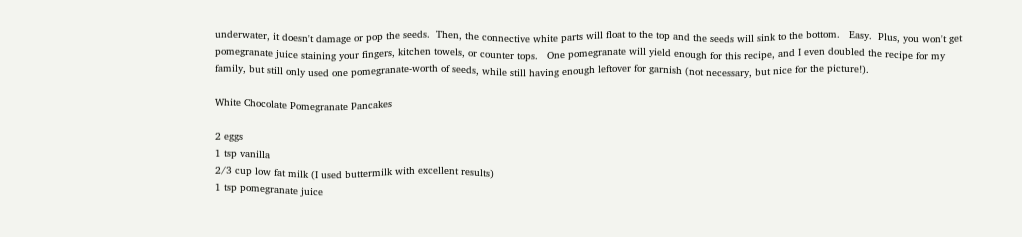underwater, it doesn't damage or pop the seeds.  Then, the connective white parts will float to the top and the seeds will sink to the bottom.   Easy.  Plus, you won't get pomegranate juice staining your fingers, kitchen towels, or counter tops.   One pomegranate will yield enough for this recipe, and I even doubled the recipe for my family, but still only used one pomegranate-worth of seeds, while still having enough leftover for garnish (not necessary, but nice for the picture!).

White Chocolate Pomegranate Pancakes

2 eggs
1 tsp vanilla
2/3 cup low fat milk (I used buttermilk with excellent results)
1 tsp pomegranate juice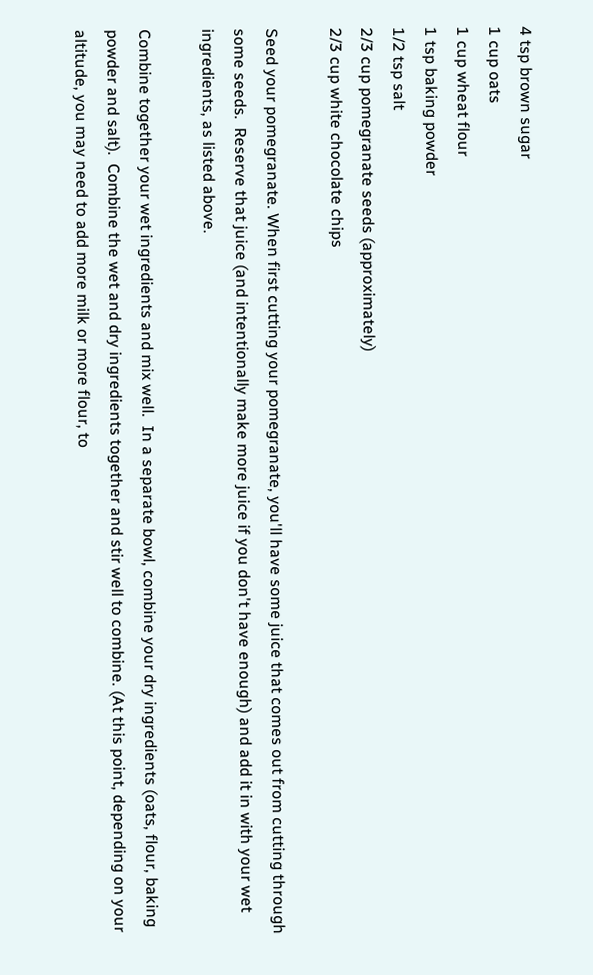4 tsp brown sugar
1 cup oats
1 cup wheat flour
1 tsp baking powder
1/2 tsp salt
2/3 cup pomegranate seeds (approximately)
2/3 cup white chocolate chips

Seed your pomegranate. When first cutting your pomegranate, you'll have some juice that comes out from cutting through some seeds.  Reserve that juice (and intentionally make more juice if you don't have enough) and add it in with your wet ingredients, as listed above.

Combine together your wet ingredients and mix well.  In a separate bowl, combine your dry ingredients (oats, flour, baking powder and salt).  Combine the wet and dry ingredients together and stir well to combine. (At this point, depending on your altitude, you may need to add more milk or more flour, to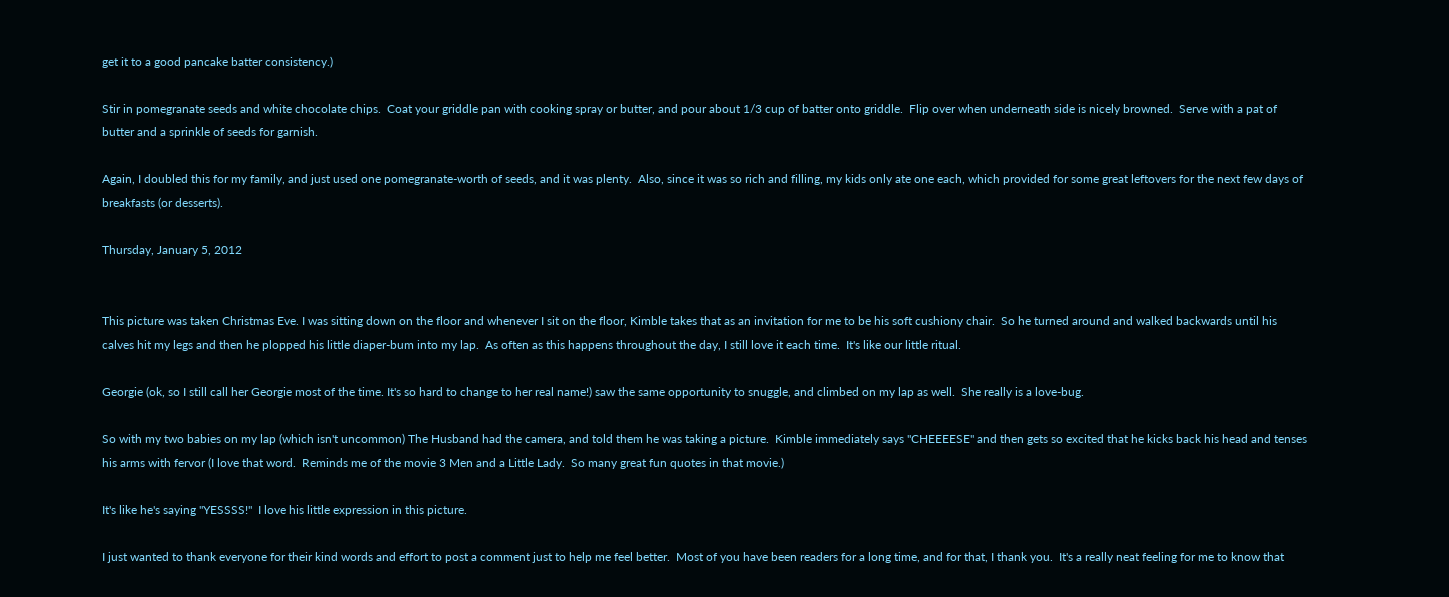get it to a good pancake batter consistency.)

Stir in pomegranate seeds and white chocolate chips.  Coat your griddle pan with cooking spray or butter, and pour about 1/3 cup of batter onto griddle.  Flip over when underneath side is nicely browned.  Serve with a pat of butter and a sprinkle of seeds for garnish.

Again, I doubled this for my family, and just used one pomegranate-worth of seeds, and it was plenty.  Also, since it was so rich and filling, my kids only ate one each, which provided for some great leftovers for the next few days of breakfasts (or desserts).

Thursday, January 5, 2012


This picture was taken Christmas Eve. I was sitting down on the floor and whenever I sit on the floor, Kimble takes that as an invitation for me to be his soft cushiony chair.  So he turned around and walked backwards until his calves hit my legs and then he plopped his little diaper-bum into my lap.  As often as this happens throughout the day, I still love it each time.  It's like our little ritual.

Georgie (ok, so I still call her Georgie most of the time. It's so hard to change to her real name!) saw the same opportunity to snuggle, and climbed on my lap as well.  She really is a love-bug.

So with my two babies on my lap (which isn't uncommon) The Husband had the camera, and told them he was taking a picture.  Kimble immediately says "CHEEEESE" and then gets so excited that he kicks back his head and tenses his arms with fervor (I love that word.  Reminds me of the movie 3 Men and a Little Lady.  So many great fun quotes in that movie.)

It's like he's saying "YESSSS!"  I love his little expression in this picture.

I just wanted to thank everyone for their kind words and effort to post a comment just to help me feel better.  Most of you have been readers for a long time, and for that, I thank you.  It's a really neat feeling for me to know that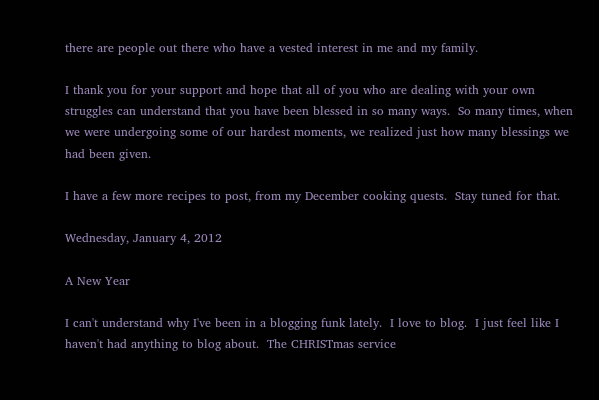there are people out there who have a vested interest in me and my family.

I thank you for your support and hope that all of you who are dealing with your own struggles can understand that you have been blessed in so many ways.  So many times, when we were undergoing some of our hardest moments, we realized just how many blessings we had been given.

I have a few more recipes to post, from my December cooking quests.  Stay tuned for that.

Wednesday, January 4, 2012

A New Year

I can't understand why I've been in a blogging funk lately.  I love to blog.  I just feel like I haven't had anything to blog about.  The CHRISTmas service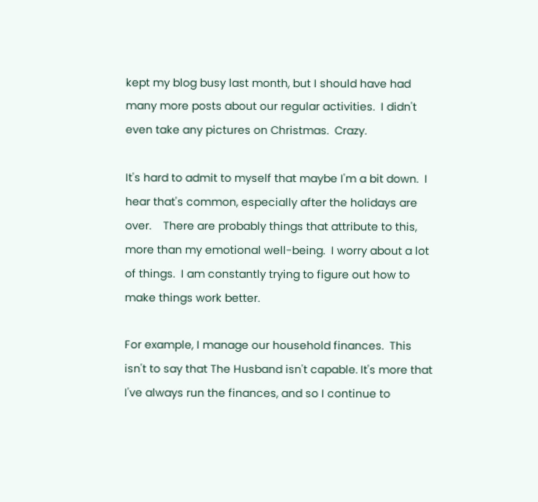kept my blog busy last month, but I should have had many more posts about our regular activities.  I didn't even take any pictures on Christmas.  Crazy.

It's hard to admit to myself that maybe I'm a bit down.  I hear that's common, especially after the holidays are over.    There are probably things that attribute to this, more than my emotional well-being.  I worry about a lot of things.  I am constantly trying to figure out how to make things work better.

For example, I manage our household finances.  This isn't to say that The Husband isn't capable. It's more that I've always run the finances, and so I continue to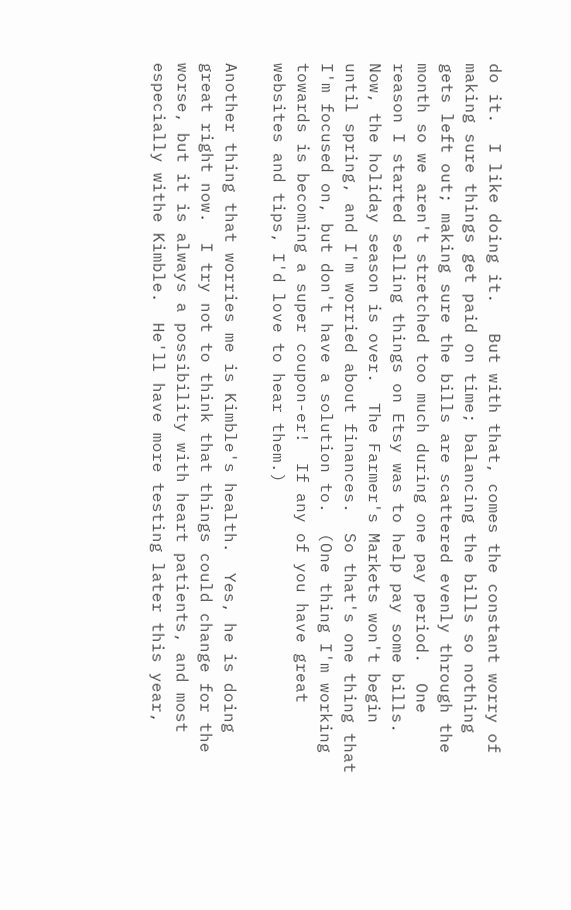do it.  I like doing it.   But with that, comes the constant worry of making sure things get paid on time; balancing the bills so nothing gets left out; making sure the bills are scattered evenly through the month so we aren't stretched too much during one pay period.  One reason I started selling things on Etsy was to help pay some bills.  Now, the holiday season is over.  The Farmer's Markets won't begin until spring, and I'm worried about finances.  So that's one thing that I'm focused on, but don't have a solution to.  (One thing I'm working towards is becoming a super coupon-er!  If any of you have great websites and tips, I'd love to hear them.)

Another thing that worries me is Kimble's health.  Yes, he is doing great right now.  I try not to think that things could change for the worse, but it is always a possibility with heart patients, and most especially withe Kimble.  He'll have more testing later this year,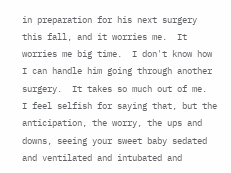in preparation for his next surgery this fall, and it worries me.  It worries me big time.  I don't know how I can handle him going through another surgery.  It takes so much out of me.  I feel selfish for saying that, but the anticipation, the worry, the ups and downs, seeing your sweet baby sedated and ventilated and intubated and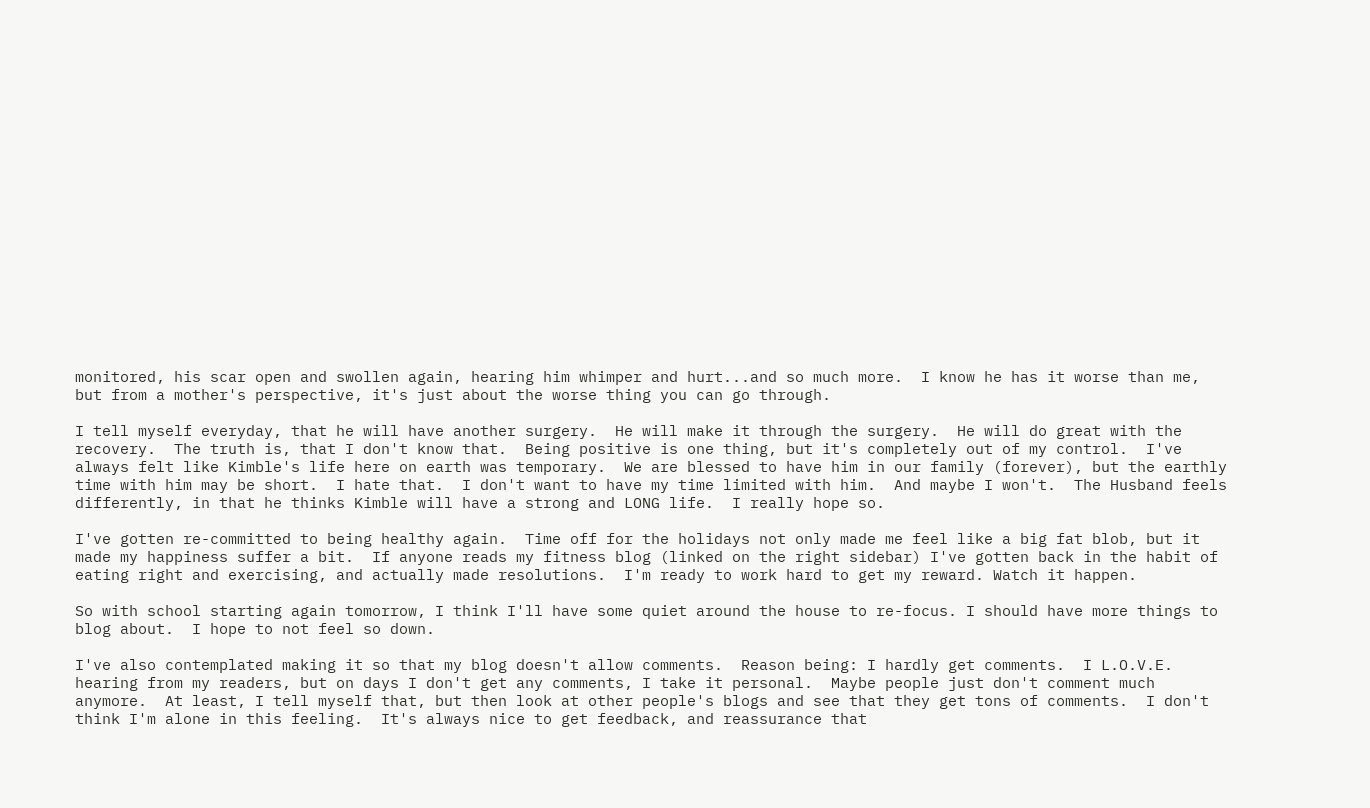monitored, his scar open and swollen again, hearing him whimper and hurt...and so much more.  I know he has it worse than me, but from a mother's perspective, it's just about the worse thing you can go through.

I tell myself everyday, that he will have another surgery.  He will make it through the surgery.  He will do great with the recovery.  The truth is, that I don't know that.  Being positive is one thing, but it's completely out of my control.  I've always felt like Kimble's life here on earth was temporary.  We are blessed to have him in our family (forever), but the earthly time with him may be short.  I hate that.  I don't want to have my time limited with him.  And maybe I won't.  The Husband feels differently, in that he thinks Kimble will have a strong and LONG life.  I really hope so.

I've gotten re-committed to being healthy again.  Time off for the holidays not only made me feel like a big fat blob, but it made my happiness suffer a bit.  If anyone reads my fitness blog (linked on the right sidebar) I've gotten back in the habit of eating right and exercising, and actually made resolutions.  I'm ready to work hard to get my reward. Watch it happen.

So with school starting again tomorrow, I think I'll have some quiet around the house to re-focus. I should have more things to blog about.  I hope to not feel so down.

I've also contemplated making it so that my blog doesn't allow comments.  Reason being: I hardly get comments.  I L.O.V.E. hearing from my readers, but on days I don't get any comments, I take it personal.  Maybe people just don't comment much anymore.  At least, I tell myself that, but then look at other people's blogs and see that they get tons of comments.  I don't think I'm alone in this feeling.  It's always nice to get feedback, and reassurance that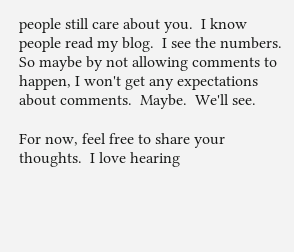people still care about you.  I know people read my blog.  I see the numbers.  So maybe by not allowing comments to happen, I won't get any expectations about comments.  Maybe.  We'll see.

For now, feel free to share your thoughts.  I love hearing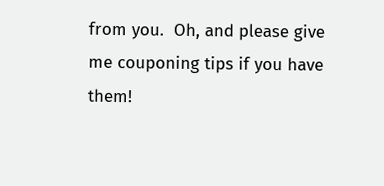from you.  Oh, and please give me couponing tips if you have them!